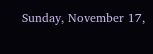Sunday, November 17,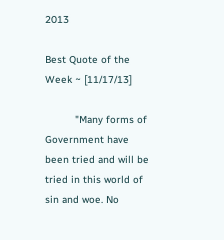2013

Best Quote of the Week ~ [11/17/13]

          "Many forms of Government have been tried and will be tried in this world of sin and woe. No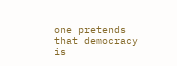one pretends that democracy is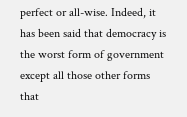perfect or all-wise. Indeed, it has been said that democracy is the worst form of government except all those other forms that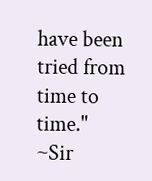have been tried from time to time."
~Sir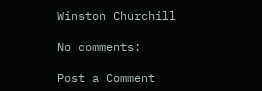Winston Churchill

No comments:

Post a Comment